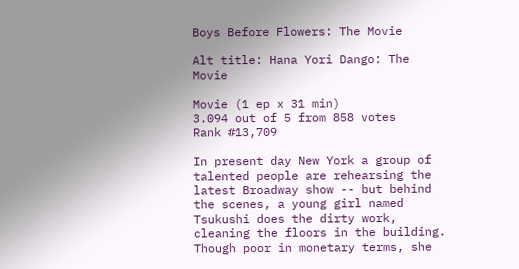Boys Before Flowers: The Movie

Alt title: Hana Yori Dango: The Movie

Movie (1 ep x 31 min)
3.094 out of 5 from 858 votes
Rank #13,709

In present day New York a group of talented people are rehearsing the latest Broadway show -- but behind the scenes, a young girl named Tsukushi does the dirty work, cleaning the floors in the building. Though poor in monetary terms, she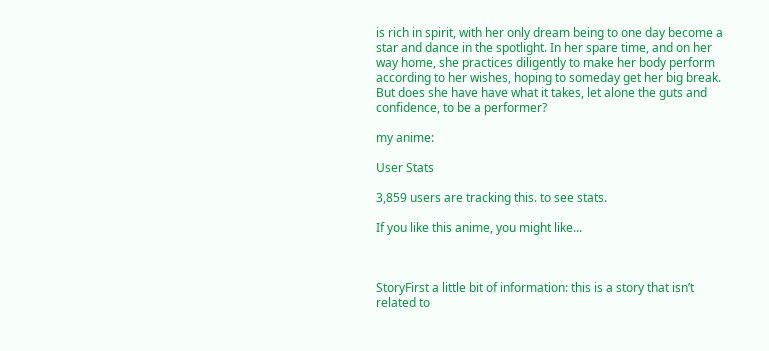is rich in spirit, with her only dream being to one day become a star and dance in the spotlight. In her spare time, and on her way home, she practices diligently to make her body perform according to her wishes, hoping to someday get her big break. But does she have have what it takes, let alone the guts and confidence, to be a performer?

my anime:

User Stats

3,859 users are tracking this. to see stats.

If you like this anime, you might like...



StoryFirst a little bit of information: this is a story that isn’t related to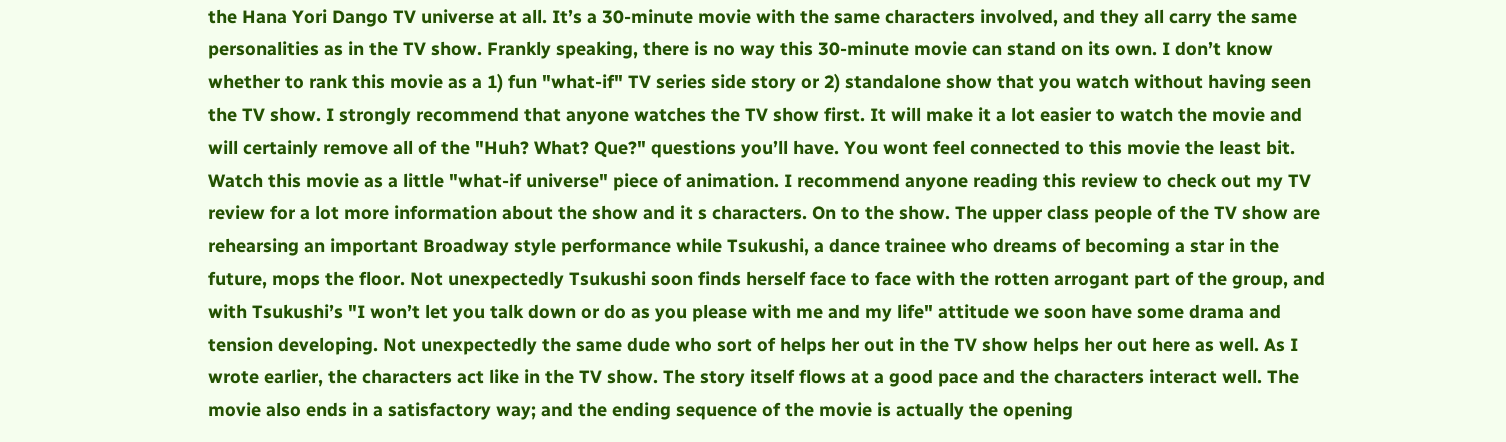the Hana Yori Dango TV universe at all. It’s a 30-minute movie with the same characters involved, and they all carry the same personalities as in the TV show. Frankly speaking, there is no way this 30-minute movie can stand on its own. I don’t know whether to rank this movie as a 1) fun "what-if" TV series side story or 2) standalone show that you watch without having seen the TV show. I strongly recommend that anyone watches the TV show first. It will make it a lot easier to watch the movie and will certainly remove all of the "Huh? What? Que?" questions you’ll have. You wont feel connected to this movie the least bit. Watch this movie as a little "what-if universe" piece of animation. I recommend anyone reading this review to check out my TV review for a lot more information about the show and it s characters. On to the show. The upper class people of the TV show are rehearsing an important Broadway style performance while Tsukushi, a dance trainee who dreams of becoming a star in the future, mops the floor. Not unexpectedly Tsukushi soon finds herself face to face with the rotten arrogant part of the group, and with Tsukushi’s "I won’t let you talk down or do as you please with me and my life" attitude we soon have some drama and tension developing. Not unexpectedly the same dude who sort of helps her out in the TV show helps her out here as well. As I wrote earlier, the characters act like in the TV show. The story itself flows at a good pace and the characters interact well. The movie also ends in a satisfactory way; and the ending sequence of the movie is actually the opening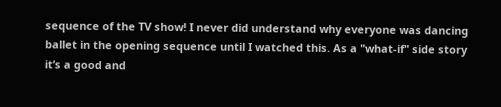sequence of the TV show! I never did understand why everyone was dancing ballet in the opening sequence until I watched this. As a "what-if" side story it’s a good and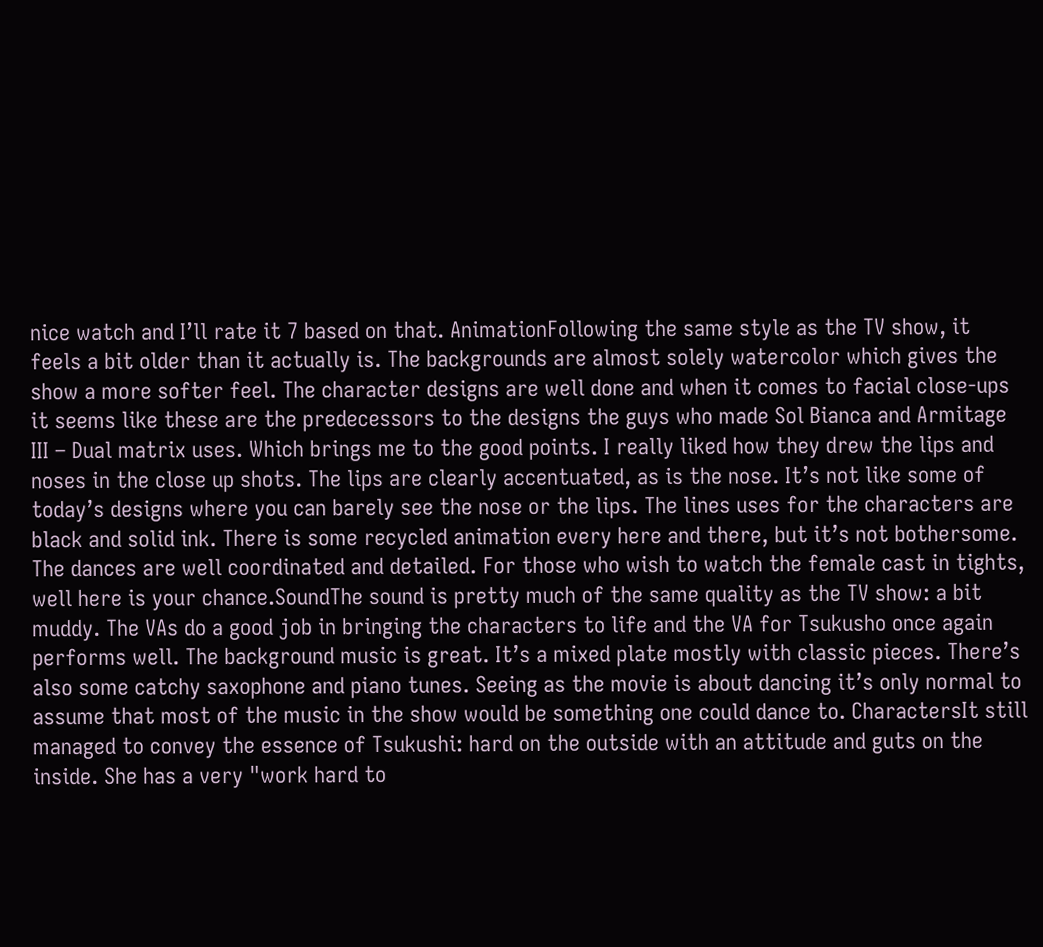nice watch and I’ll rate it 7 based on that. AnimationFollowing the same style as the TV show, it feels a bit older than it actually is. The backgrounds are almost solely watercolor which gives the show a more softer feel. The character designs are well done and when it comes to facial close-ups it seems like these are the predecessors to the designs the guys who made Sol Bianca and Armitage III – Dual matrix uses. Which brings me to the good points. I really liked how they drew the lips and noses in the close up shots. The lips are clearly accentuated, as is the nose. It’s not like some of today’s designs where you can barely see the nose or the lips. The lines uses for the characters are black and solid ink. There is some recycled animation every here and there, but it’s not bothersome. The dances are well coordinated and detailed. For those who wish to watch the female cast in tights, well here is your chance.SoundThe sound is pretty much of the same quality as the TV show: a bit muddy. The VAs do a good job in bringing the characters to life and the VA for Tsukusho once again performs well. The background music is great. It’s a mixed plate mostly with classic pieces. There’s also some catchy saxophone and piano tunes. Seeing as the movie is about dancing it’s only normal to assume that most of the music in the show would be something one could dance to. CharactersIt still managed to convey the essence of Tsukushi: hard on the outside with an attitude and guts on the inside. She has a very "work hard to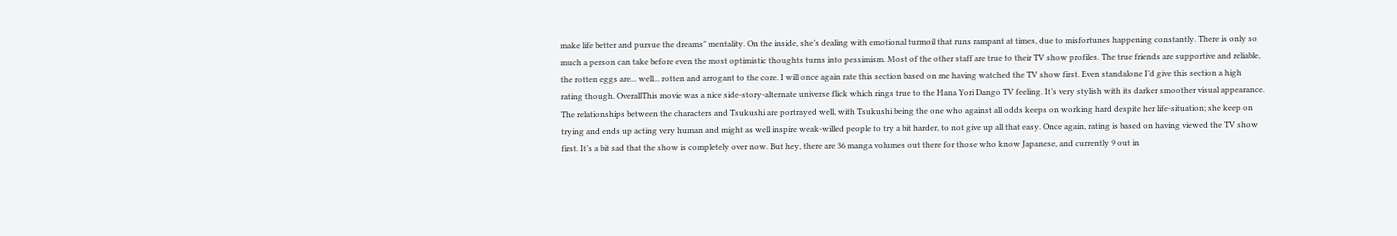make life better and pursue the dreams" mentality. On the inside, she’s dealing with emotional turmoil that runs rampant at times, due to misfortunes happening constantly. There is only so much a person can take before even the most optimistic thoughts turns into pessimism. Most of the other staff are true to their TV show profiles. The true friends are supportive and reliable, the rotten eggs are... well... rotten and arrogant to the core. I will once again rate this section based on me having watched the TV show first. Even standalone I’d give this section a high rating though. OverallThis movie was a nice side-story-alternate universe flick which rings true to the Hana Yori Dango TV feeling. It’s very stylish with its darker smoother visual appearance. The relationships between the characters and Tsukushi are portrayed well, with Tsukushi being the one who against all odds keeps on working hard despite her life-situation; she keep on trying and ends up acting very human and might as well inspire weak-willed people to try a bit harder, to not give up all that easy. Once again, rating is based on having viewed the TV show first. It’s a bit sad that the show is completely over now. But hey, there are 36 manga volumes out there for those who know Japanese, and currently 9 out in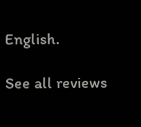English.

See all reviews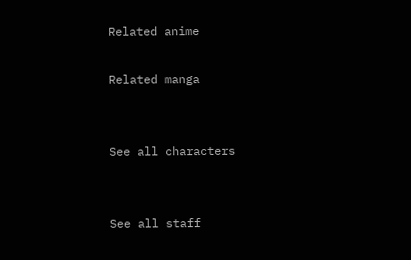Related anime

Related manga


See all characters


See all staff